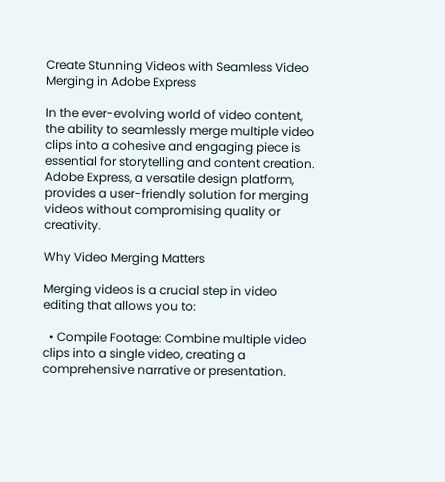Create Stunning Videos with Seamless Video Merging in Adobe Express

In the ever-evolving world of video content, the ability to seamlessly merge multiple video clips into a cohesive and engaging piece is essential for storytelling and content creation. Adobe Express, a versatile design platform, provides a user-friendly solution for merging videos without compromising quality or creativity.

Why Video Merging Matters

Merging videos is a crucial step in video editing that allows you to:

  • Compile Footage: Combine multiple video clips into a single video, creating a comprehensive narrative or presentation.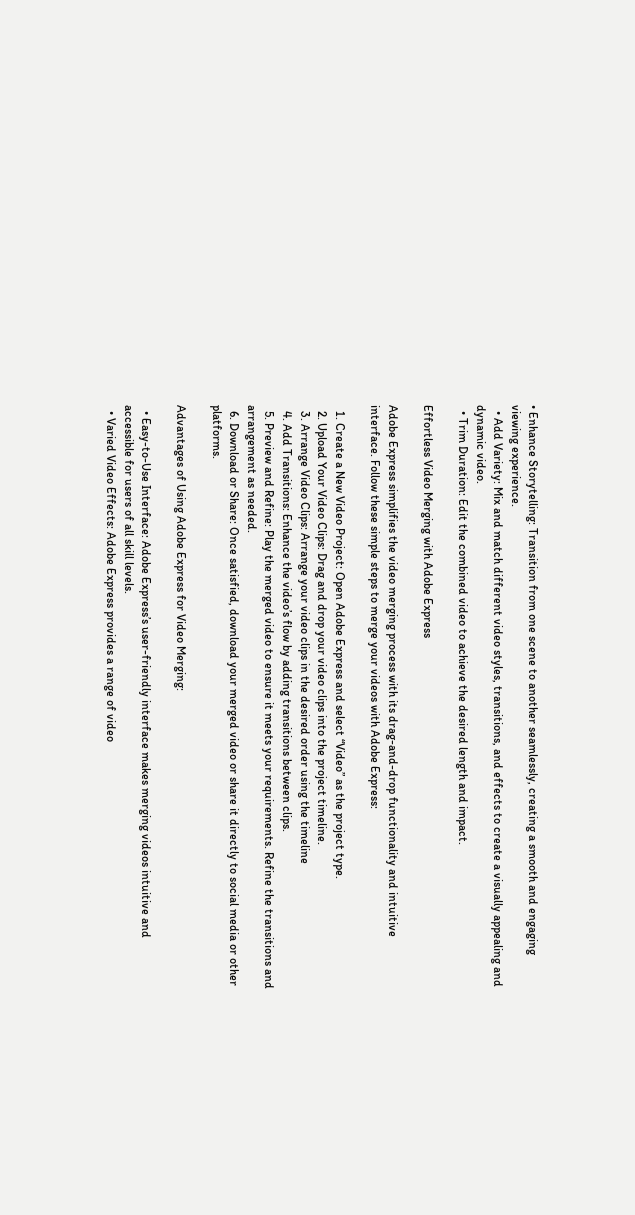• Enhance Storytelling: Transition from one scene to another seamlessly, creating a smooth and engaging viewing experience.
  • Add Variety: Mix and match different video styles, transitions, and effects to create a visually appealing and dynamic video.
  • Trim Duration: Edit the combined video to achieve the desired length and impact.

Effortless Video Merging with Adobe Express

Adobe Express simplifies the video merging process with its drag-and-drop functionality and intuitive interface. Follow these simple steps to merge your videos with Adobe Express:

  1. Create a New Video Project: Open Adobe Express and select “Video” as the project type.
  2. Upload Your Video Clips: Drag and drop your video clips into the project timeline.
  3. Arrange Video Clips: Arrange your video clips in the desired order using the timeline
  4. Add Transitions: Enhance the video’s flow by adding transitions between clips.
  5. Preview and Refine: Play the merged video to ensure it meets your requirements. Refine the transitions and arrangement as needed.
  6. Download or Share: Once satisfied, download your merged video or share it directly to social media or other platforms.

Advantages of Using Adobe Express for Video Merging:

  • Easy-to-Use Interface: Adobe Express’s user-friendly interface makes merging videos intuitive and accessible for users of all skill levels.
  • Varied Video Effects: Adobe Express provides a range of video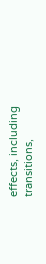effects, including transitions,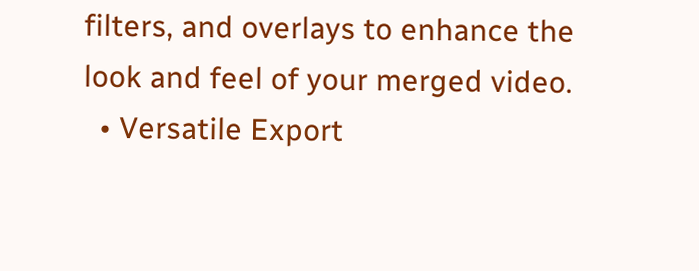filters, and overlays to enhance the look and feel of your merged video.
  • Versatile Export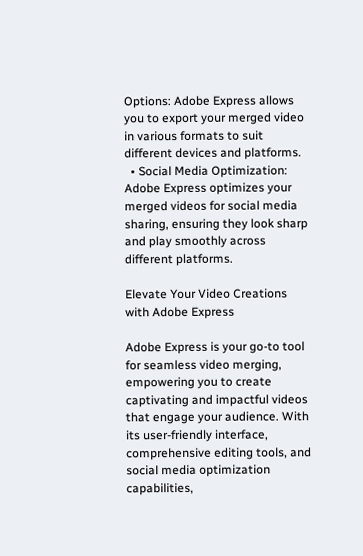Options: Adobe Express allows you to export your merged video in various formats to suit different devices and platforms.
  • Social Media Optimization: Adobe Express optimizes your merged videos for social media sharing, ensuring they look sharp and play smoothly across different platforms.

Elevate Your Video Creations with Adobe Express

Adobe Express is your go-to tool for seamless video merging, empowering you to create captivating and impactful videos that engage your audience. With its user-friendly interface, comprehensive editing tools, and social media optimization capabilities,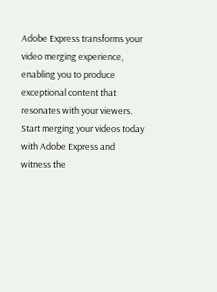Adobe Express transforms your video merging experience, enabling you to produce exceptional content that resonates with your viewers. Start merging your videos today with Adobe Express and witness the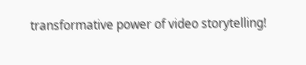transformative power of video storytelling!